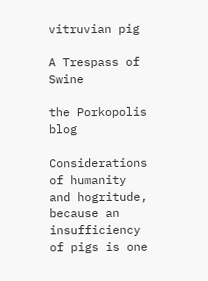vitruvian pig

A Trespass of Swine

the Porkopolis blog

Considerations of humanity and hogritude, because an insufficiency of pigs is one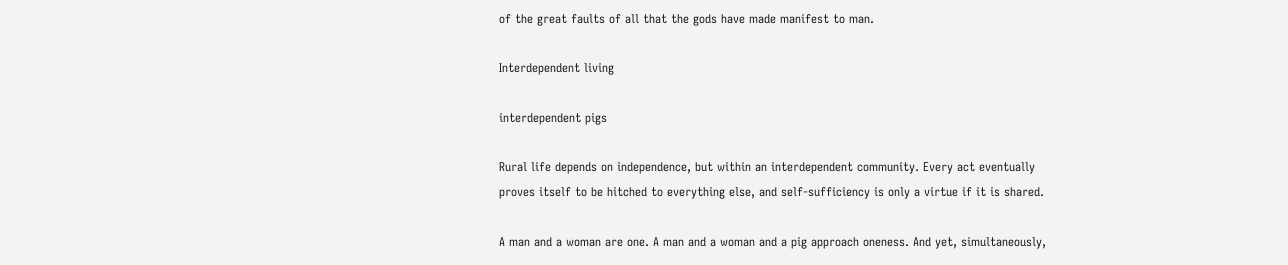of the great faults of all that the gods have made manifest to man.

Interdependent living

interdependent pigs

Rural life depends on independence, but within an interdependent community. Every act eventually proves itself to be hitched to everything else, and self-sufficiency is only a virtue if it is shared.

A man and a woman are one. A man and a woman and a pig approach oneness. And yet, simultaneously,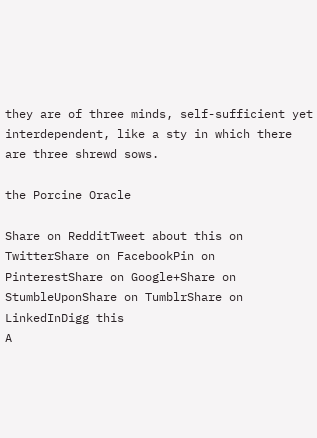they are of three minds, self-sufficient yet interdependent, like a sty in which there are three shrewd sows.

the Porcine Oracle

Share on RedditTweet about this on TwitterShare on FacebookPin on PinterestShare on Google+Share on StumbleUponShare on TumblrShare on LinkedInDigg this
A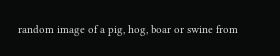random image of a pig, hog, boar or swine from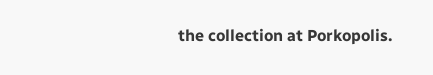the collection at Porkopolis.